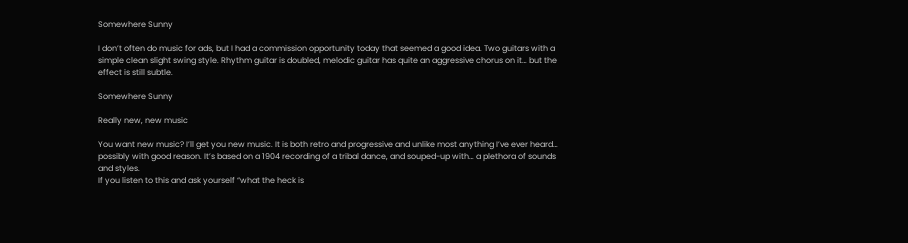Somewhere Sunny

I don’t often do music for ads, but I had a commission opportunity today that seemed a good idea. Two guitars with a simple clean slight swing style. Rhythm guitar is doubled, melodic guitar has quite an aggressive chorus on it… but the effect is still subtle.

Somewhere Sunny

Really new, new music

You want new music? I’ll get you new music. It is both retro and progressive and unlike most anything I’ve ever heard… possibly with good reason. It’s based on a 1904 recording of a tribal dance, and souped-up with… a plethora of sounds and styles.
If you listen to this and ask yourself “what the heck is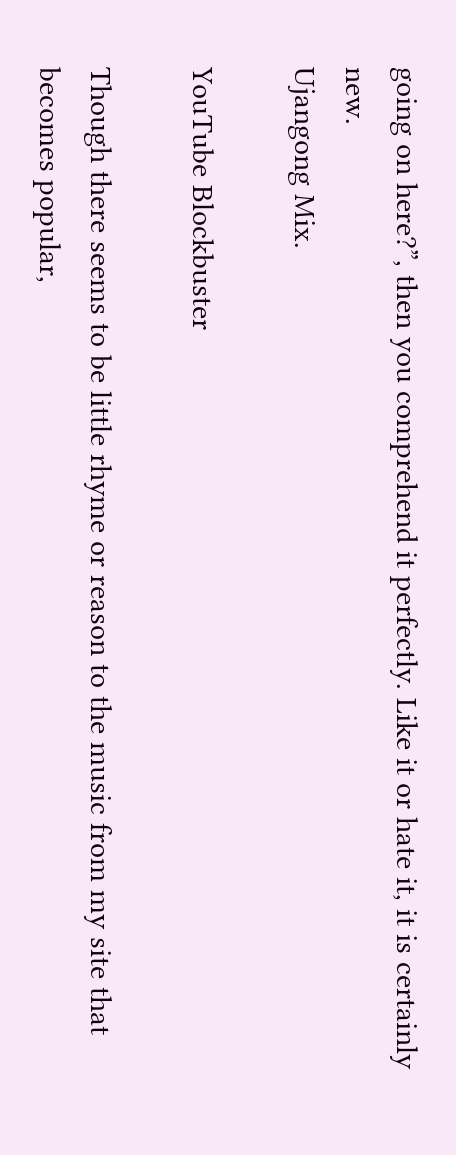going on here?”, then you comprehend it perfectly. Like it or hate it, it is certainly new.
Ujangong Mix.

YouTube Blockbuster

Though there seems to be little rhyme or reason to the music from my site that becomes popular,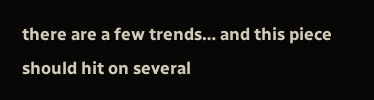there are a few trends… and this piece should hit on several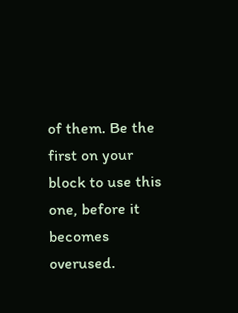of them. Be the first on your block to use this one, before it becomes overused.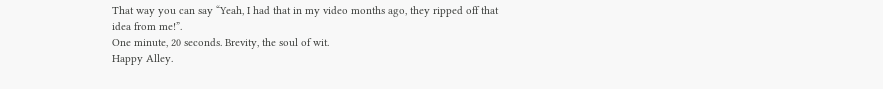That way you can say “Yeah, I had that in my video months ago, they ripped off that idea from me!”.
One minute, 20 seconds. Brevity, the soul of wit.
Happy Alley.